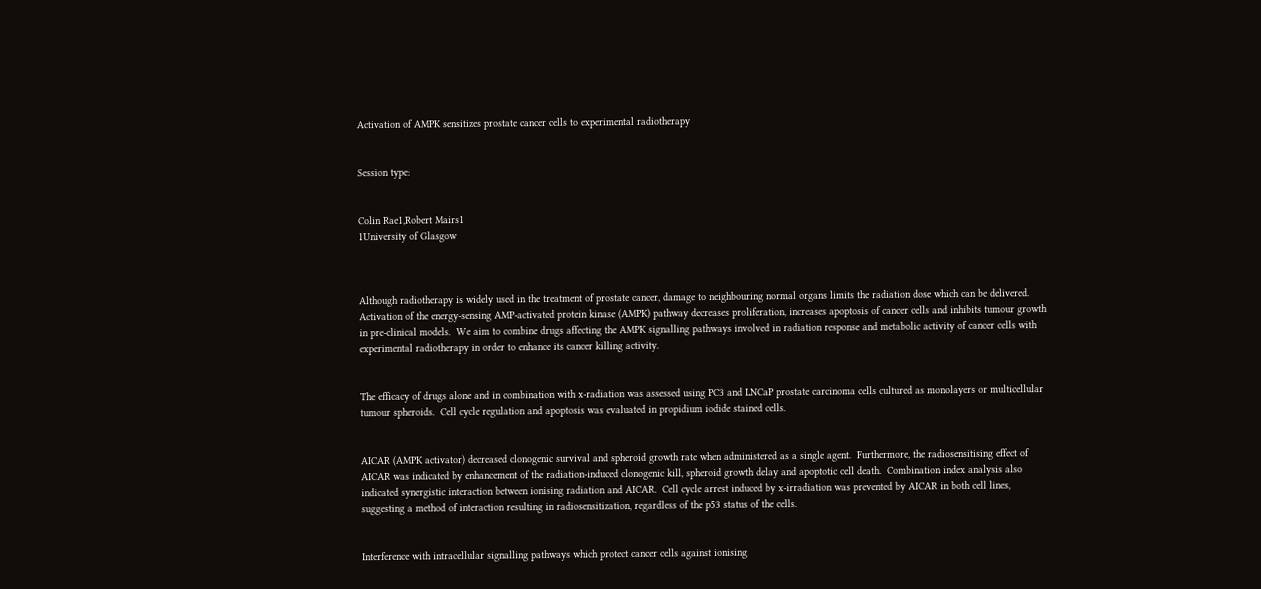Activation of AMPK sensitizes prostate cancer cells to experimental radiotherapy


Session type:


Colin Rae1,Robert Mairs1
1University of Glasgow



Although radiotherapy is widely used in the treatment of prostate cancer, damage to neighbouring normal organs limits the radiation dose which can be delivered.  Activation of the energy-sensing AMP-activated protein kinase (AMPK) pathway decreases proliferation, increases apoptosis of cancer cells and inhibits tumour growth in pre-clinical models.  We aim to combine drugs affecting the AMPK signalling pathways involved in radiation response and metabolic activity of cancer cells with experimental radiotherapy in order to enhance its cancer killing activity.


The efficacy of drugs alone and in combination with x-radiation was assessed using PC3 and LNCaP prostate carcinoma cells cultured as monolayers or multicellular tumour spheroids.  Cell cycle regulation and apoptosis was evaluated in propidium iodide stained cells.


AICAR (AMPK activator) decreased clonogenic survival and spheroid growth rate when administered as a single agent.  Furthermore, the radiosensitising effect of AICAR was indicated by enhancement of the radiation-induced clonogenic kill, spheroid growth delay and apoptotic cell death.  Combination index analysis also indicated synergistic interaction between ionising radiation and AICAR.  Cell cycle arrest induced by x-irradiation was prevented by AICAR in both cell lines, suggesting a method of interaction resulting in radiosensitization, regardless of the p53 status of the cells.


Interference with intracellular signalling pathways which protect cancer cells against ionising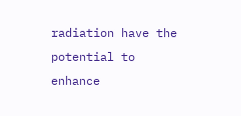radiation have the potential to enhance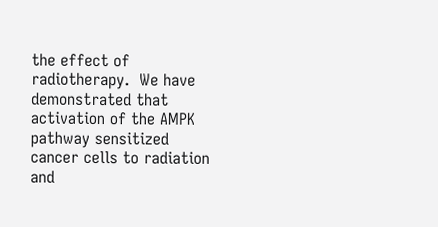the effect of radiotherapy.  We have demonstrated that activation of the AMPK pathway sensitized cancer cells to radiation and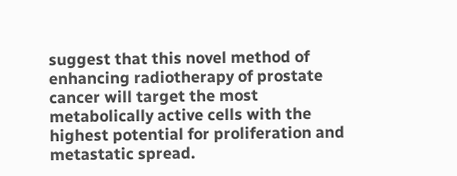suggest that this novel method of enhancing radiotherapy of prostate cancer will target the most metabolically active cells with the highest potential for proliferation and metastatic spread.